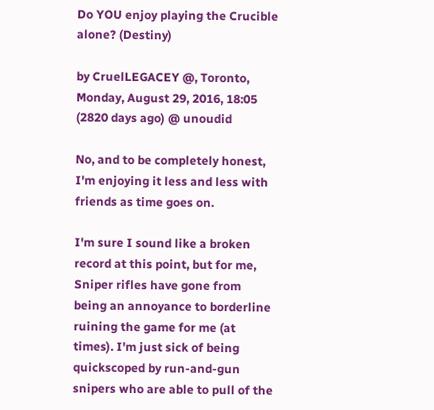Do YOU enjoy playing the Crucible alone? (Destiny)

by CruelLEGACEY @, Toronto, Monday, August 29, 2016, 18:05 (2820 days ago) @ unoudid

No, and to be completely honest, I'm enjoying it less and less with friends as time goes on.

I'm sure I sound like a broken record at this point, but for me, Sniper rifles have gone from being an annoyance to borderline ruining the game for me (at times). I'm just sick of being quickscoped by run-and-gun snipers who are able to pull of the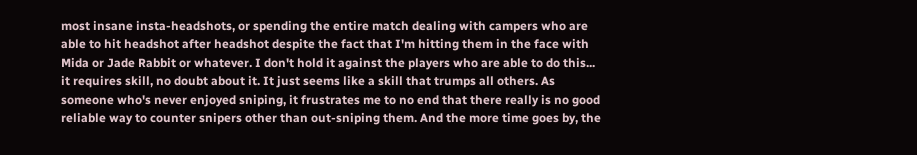most insane insta-headshots, or spending the entire match dealing with campers who are able to hit headshot after headshot despite the fact that I'm hitting them in the face with Mida or Jade Rabbit or whatever. I don't hold it against the players who are able to do this... it requires skill, no doubt about it. It just seems like a skill that trumps all others. As someone who's never enjoyed sniping, it frustrates me to no end that there really is no good reliable way to counter snipers other than out-sniping them. And the more time goes by, the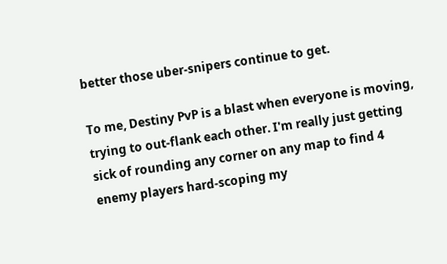better those uber-snipers continue to get.

To me, Destiny PvP is a blast when everyone is moving, trying to out-flank each other. I'm really just getting sick of rounding any corner on any map to find 4 enemy players hard-scoping my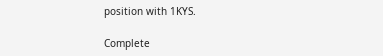position with 1KYS.

Complete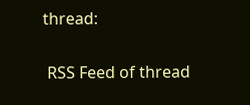thread:

 RSS Feed of thread